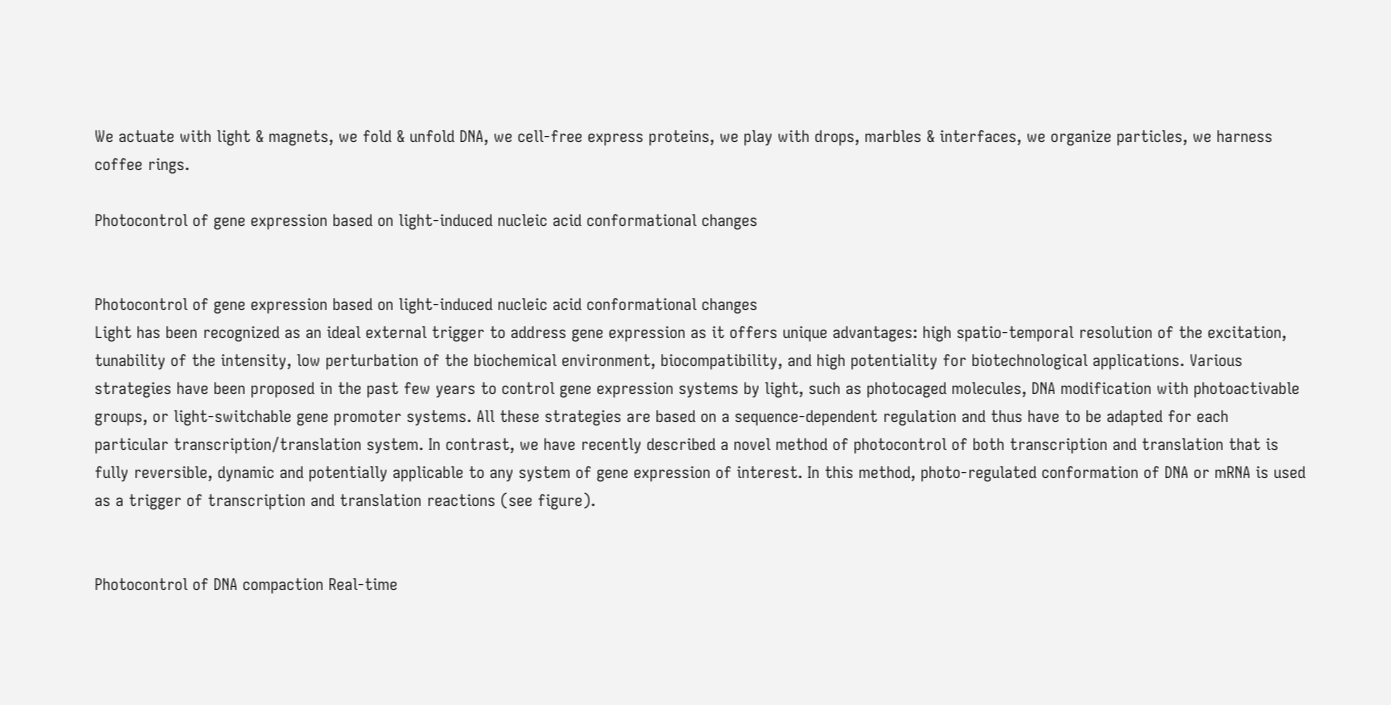We actuate with light & magnets, we fold & unfold DNA, we cell-free express proteins, we play with drops, marbles & interfaces, we organize particles, we harness coffee rings.

Photocontrol of gene expression based on light-induced nucleic acid conformational changes


Photocontrol of gene expression based on light-induced nucleic acid conformational changes
Light has been recognized as an ideal external trigger to address gene expression as it offers unique advantages: high spatio-temporal resolution of the excitation, tunability of the intensity, low perturbation of the biochemical environment, biocompatibility, and high potentiality for biotechnological applications. Various strategies have been proposed in the past few years to control gene expression systems by light, such as photocaged molecules, DNA modification with photoactivable groups, or light-switchable gene promoter systems. All these strategies are based on a sequence-dependent regulation and thus have to be adapted for each particular transcription/translation system. In contrast, we have recently described a novel method of photocontrol of both transcription and translation that is fully reversible, dynamic and potentially applicable to any system of gene expression of interest. In this method, photo-regulated conformation of DNA or mRNA is used as a trigger of transcription and translation reactions (see figure).


Photocontrol of DNA compaction Real-time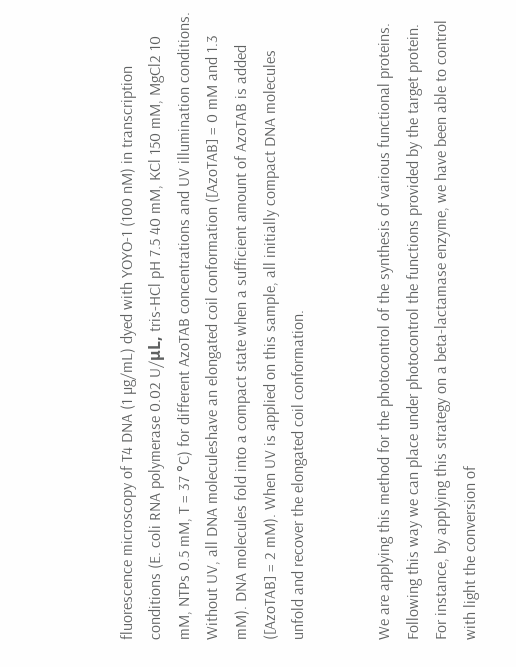fluorescence microscopy of T4 DNA (1 µg/mL) dyed with YOYO-1 (100 nM) in transcription conditions (E. coli RNA polymerase 0.02 U/μL, tris-HCl pH 7.5 40 mM, KCl 150 mM, MgCl2 10 mM, NTPs 0.5 mM, T = 37 °C) for different AzoTAB concentrations and UV illumination conditions. Without UV, all DNA moleculeshave an elongated coil conformation ([AzoTAB] = 0 mM and 1.3 mM). DNA molecules fold into a compact state when a sufficient amount of AzoTAB is added ([AzoTAB] = 2 mM). When UV is applied on this sample, all initially compact DNA molecules unfold and recover the elongated coil conformation.


We are applying this method for the photocontrol of the synthesis of various functional proteins. Following this way we can place under photocontrol the functions provided by the target protein. For instance, by applying this strategy on a beta-lactamase enzyme, we have been able to control with light the conversion of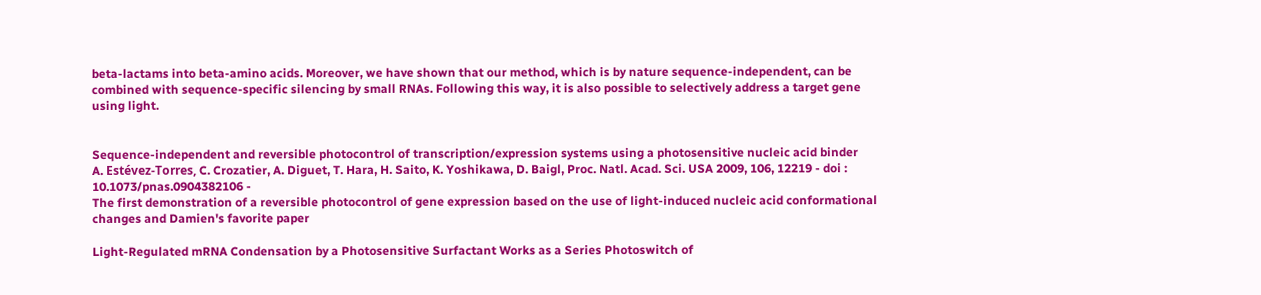beta-lactams into beta-amino acids. Moreover, we have shown that our method, which is by nature sequence-independent, can be combined with sequence-specific silencing by small RNAs. Following this way, it is also possible to selectively address a target gene using light.


Sequence-independent and reversible photocontrol of transcription/expression systems using a photosensitive nucleic acid binder
A. Estévez-Torres, C. Crozatier, A. Diguet, T. Hara, H. Saito, K. Yoshikawa, D. Baigl, Proc. Natl. Acad. Sci. USA 2009, 106, 12219 - doi : 10.1073/pnas.0904382106 -
The first demonstration of a reversible photocontrol of gene expression based on the use of light-induced nucleic acid conformational changes and Damien's favorite paper

Light-Regulated mRNA Condensation by a Photosensitive Surfactant Works as a Series Photoswitch of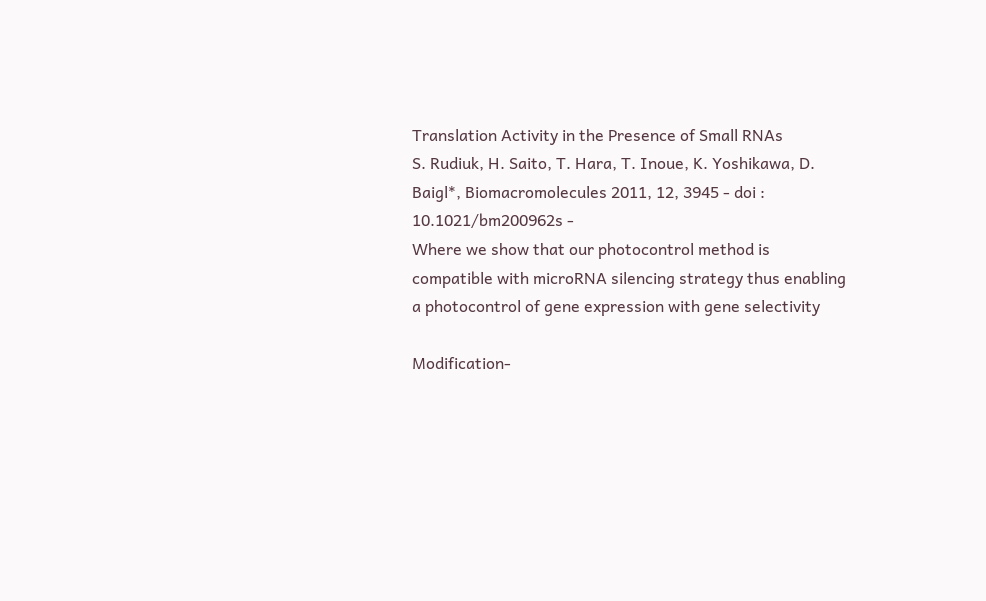Translation Activity in the Presence of Small RNAs
S. Rudiuk, H. Saito, T. Hara, T. Inoue, K. Yoshikawa, D. Baigl*, Biomacromolecules 2011, 12, 3945 - doi : 10.1021/bm200962s -
Where we show that our photocontrol method is compatible with microRNA silencing strategy thus enabling a photocontrol of gene expression with gene selectivity

Modification-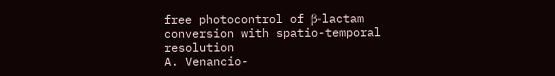free photocontrol of β-lactam conversion with spatio-temporal resolution
A. Venancio-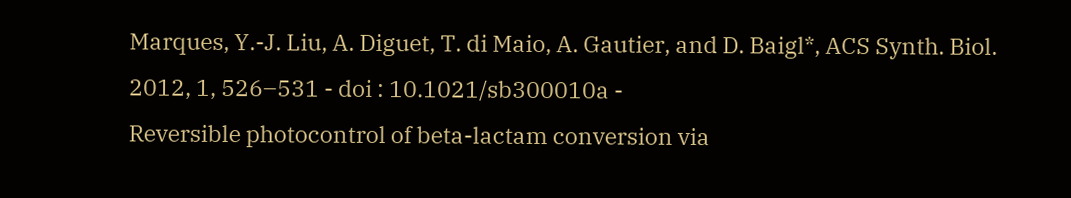Marques, Y.-J. Liu, A. Diguet, T. di Maio, A. Gautier, and D. Baigl*, ACS Synth. Biol. 2012, 1, 526–531 - doi : 10.1021/sb300010a -
Reversible photocontrol of beta-lactam conversion via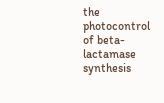the photocontrol of beta-lactamase synthesis